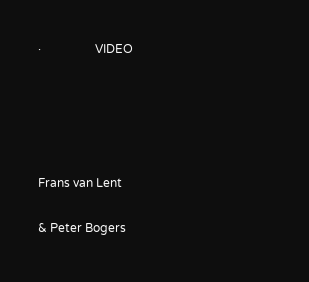·                  VIDEO





Frans van Lent

& Peter Bogers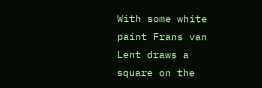With some white paint Frans van Lent draws a square on the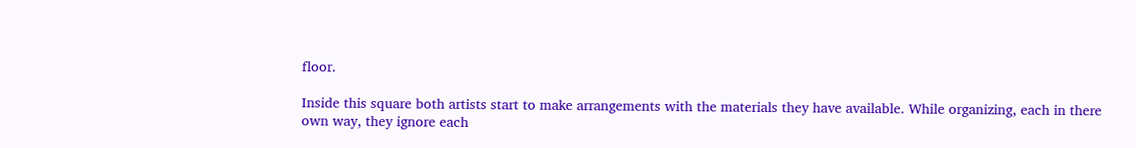floor.

Inside this square both artists start to make arrangements with the materials they have available. While organizing, each in there own way, they ignore each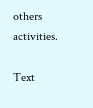others activities.

Text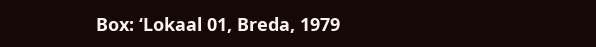Box: ‘Lokaal 01, Breda, 1979